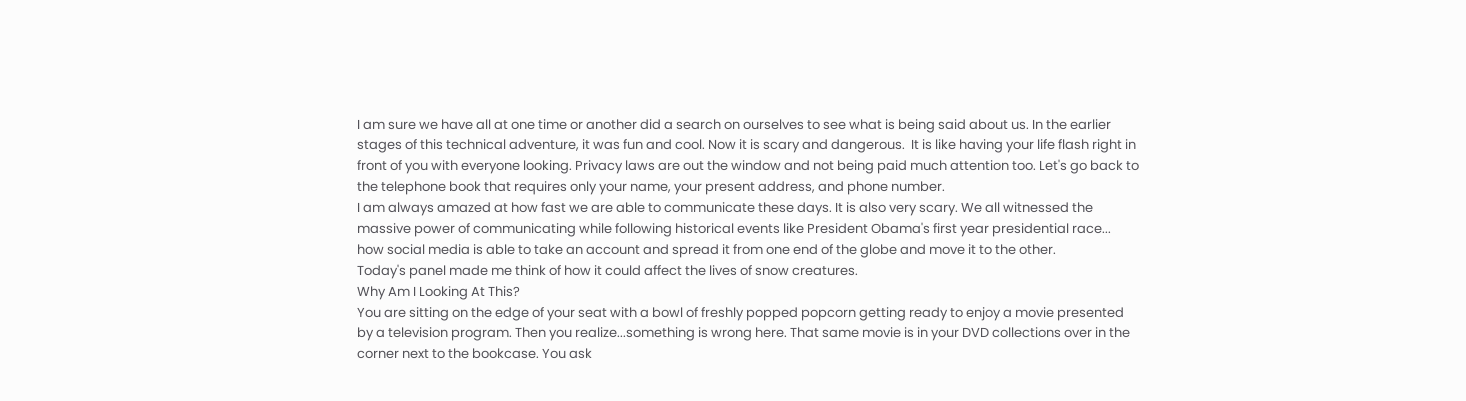I am sure we have all at one time or another did a search on ourselves to see what is being said about us. In the earlier stages of this technical adventure, it was fun and cool. Now it is scary and dangerous.  It is like having your life flash right in front of you with everyone looking. Privacy laws are out the window and not being paid much attention too. Let's go back to the telephone book that requires only your name, your present address, and phone number.
I am always amazed at how fast we are able to communicate these days. It is also very scary. We all witnessed the massive power of communicating while following historical events like President Obama's first year presidential race... how social media is able to take an account and spread it from one end of the globe and move it to the other.
Today's panel made me think of how it could affect the lives of snow creatures.
Why Am I Looking At This?
You are sitting on the edge of your seat with a bowl of freshly popped popcorn getting ready to enjoy a movie presented by a television program. Then you realize...something is wrong here. That same movie is in your DVD collections over in the corner next to the bookcase. You ask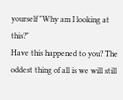yourself "Why am I looking at this?"
Have this happened to you? The oddest thing of all is we will still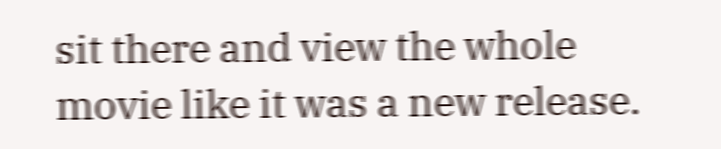sit there and view the whole movie like it was a new release.